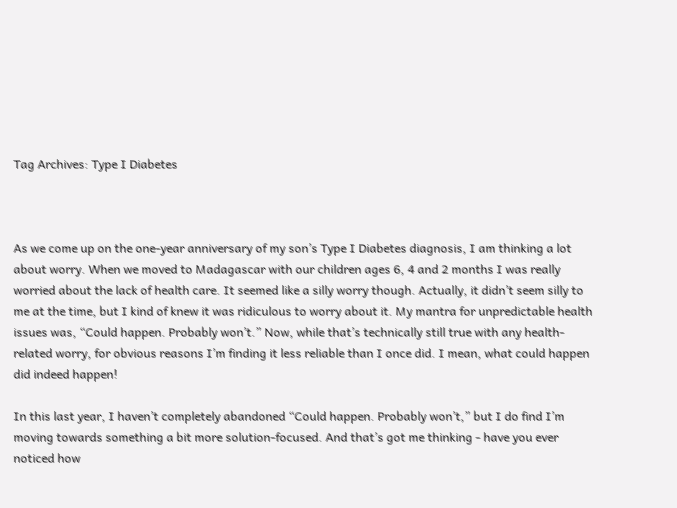Tag Archives: Type I Diabetes



As we come up on the one-year anniversary of my son’s Type I Diabetes diagnosis, I am thinking a lot about worry. When we moved to Madagascar with our children ages 6, 4 and 2 months I was really worried about the lack of health care. It seemed like a silly worry though. Actually, it didn’t seem silly to me at the time, but I kind of knew it was ridiculous to worry about it. My mantra for unpredictable health issues was, “Could happen. Probably won’t.” Now, while that’s technically still true with any health-related worry, for obvious reasons I’m finding it less reliable than I once did. I mean, what could happen did indeed happen!

In this last year, I haven’t completely abandoned “Could happen. Probably won’t,” but I do find I’m moving towards something a bit more solution-focused. And that’s got me thinking - have you ever noticed how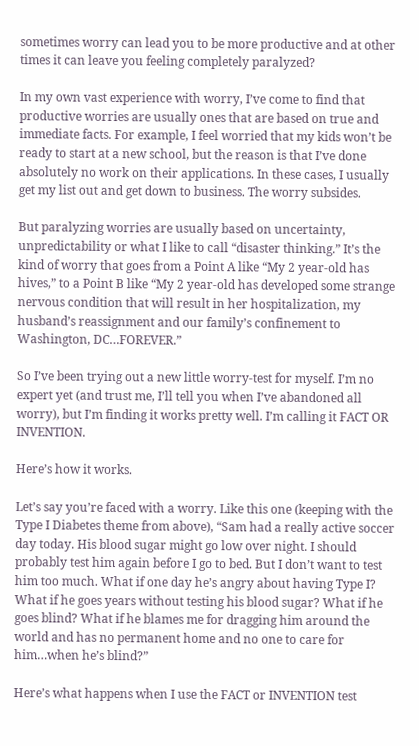sometimes worry can lead you to be more productive and at other times it can leave you feeling completely paralyzed?

In my own vast experience with worry, I’ve come to find that productive worries are usually ones that are based on true and immediate facts. For example, I feel worried that my kids won’t be ready to start at a new school, but the reason is that I’ve done absolutely no work on their applications. In these cases, I usually get my list out and get down to business. The worry subsides.

But paralyzing worries are usually based on uncertainty, unpredictability or what I like to call “disaster thinking.” It’s the kind of worry that goes from a Point A like “My 2 year-old has hives,” to a Point B like “My 2 year-old has developed some strange nervous condition that will result in her hospitalization, my husband’s reassignment and our family’s confinement to Washington, DC…FOREVER.”

So I’ve been trying out a new little worry-test for myself. I’m no expert yet (and trust me, I’ll tell you when I’ve abandoned all worry), but I’m finding it works pretty well. I’m calling it FACT OR INVENTION.

Here’s how it works.

Let’s say you’re faced with a worry. Like this one (keeping with the Type I Diabetes theme from above), “Sam had a really active soccer day today. His blood sugar might go low over night. I should probably test him again before I go to bed. But I don’t want to test him too much. What if one day he’s angry about having Type I? What if he goes years without testing his blood sugar? What if he goes blind? What if he blames me for dragging him around the world and has no permanent home and no one to care for him…when he’s blind?”

Here’s what happens when I use the FACT or INVENTION test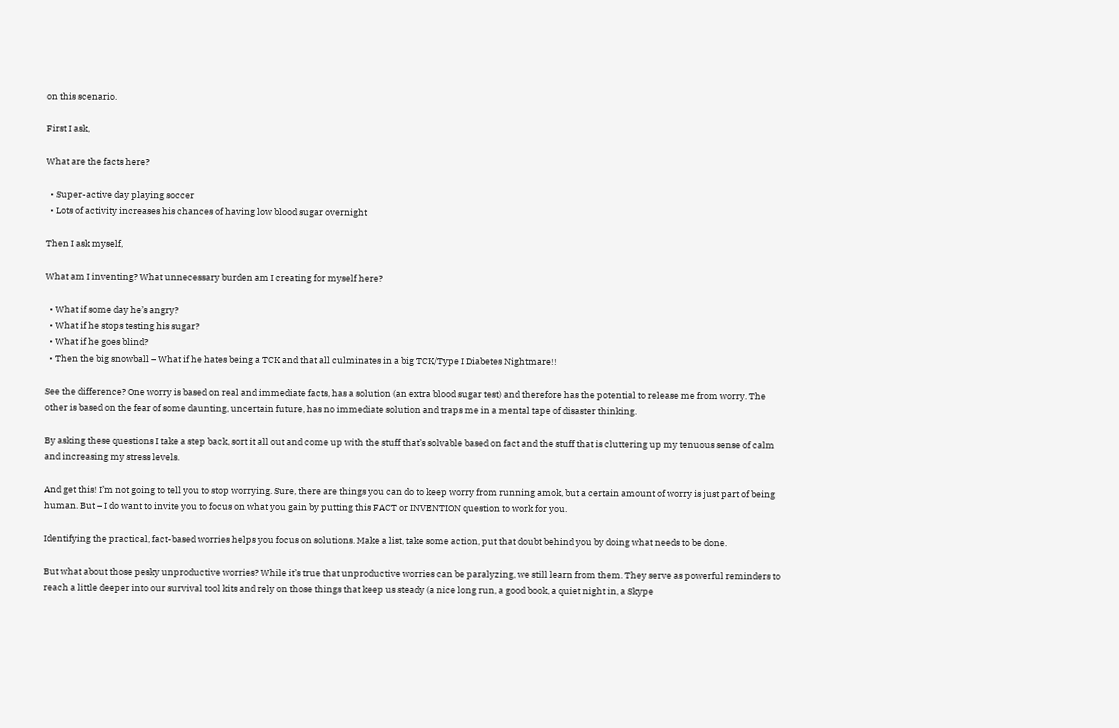on this scenario.

First I ask,

What are the facts here?

  • Super-active day playing soccer
  • Lots of activity increases his chances of having low blood sugar overnight

Then I ask myself,

What am I inventing? What unnecessary burden am I creating for myself here?

  • What if some day he’s angry?
  • What if he stops testing his sugar?
  • What if he goes blind?
  • Then the big snowball – What if he hates being a TCK and that all culminates in a big TCK/Type I Diabetes Nightmare!!

See the difference? One worry is based on real and immediate facts, has a solution (an extra blood sugar test) and therefore has the potential to release me from worry. The other is based on the fear of some daunting, uncertain future, has no immediate solution and traps me in a mental tape of disaster thinking.

By asking these questions I take a step back, sort it all out and come up with the stuff that’s solvable based on fact and the stuff that is cluttering up my tenuous sense of calm and increasing my stress levels.

And get this! I’m not going to tell you to stop worrying. Sure, there are things you can do to keep worry from running amok, but a certain amount of worry is just part of being human. But – I do want to invite you to focus on what you gain by putting this FACT or INVENTION question to work for you.

Identifying the practical, fact-based worries helps you focus on solutions. Make a list, take some action, put that doubt behind you by doing what needs to be done.

But what about those pesky unproductive worries? While it’s true that unproductive worries can be paralyzing, we still learn from them. They serve as powerful reminders to reach a little deeper into our survival tool kits and rely on those things that keep us steady (a nice long run, a good book, a quiet night in, a Skype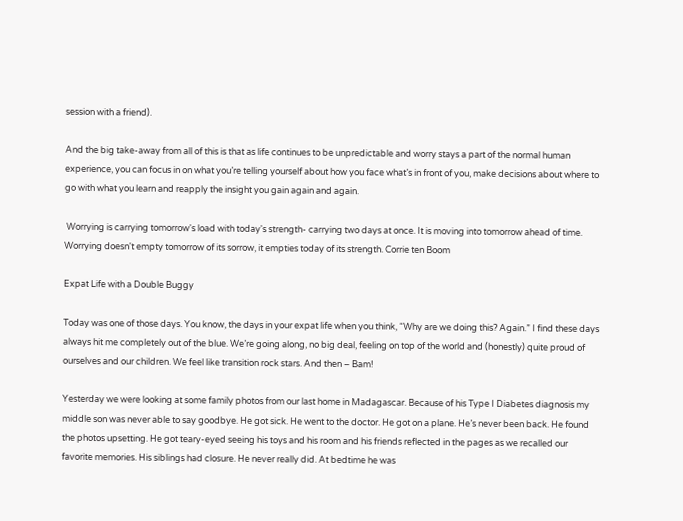session with a friend).

And the big take-away from all of this is that as life continues to be unpredictable and worry stays a part of the normal human experience, you can focus in on what you’re telling yourself about how you face what’s in front of you, make decisions about where to go with what you learn and reapply the insight you gain again and again.

 Worrying is carrying tomorrow's load with today's strength- carrying two days at once. It is moving into tomorrow ahead of time. Worrying doesn't empty tomorrow of its sorrow, it empties today of its strength. Corrie ten Boom

Expat Life with a Double Buggy

Today was one of those days. You know, the days in your expat life when you think, “Why are we doing this? Again.” I find these days always hit me completely out of the blue. We’re going along, no big deal, feeling on top of the world and (honestly) quite proud of ourselves and our children. We feel like transition rock stars. And then – Bam!

Yesterday we were looking at some family photos from our last home in Madagascar. Because of his Type I Diabetes diagnosis my middle son was never able to say goodbye. He got sick. He went to the doctor. He got on a plane. He’s never been back. He found the photos upsetting. He got teary-eyed seeing his toys and his room and his friends reflected in the pages as we recalled our favorite memories. His siblings had closure. He never really did. At bedtime he was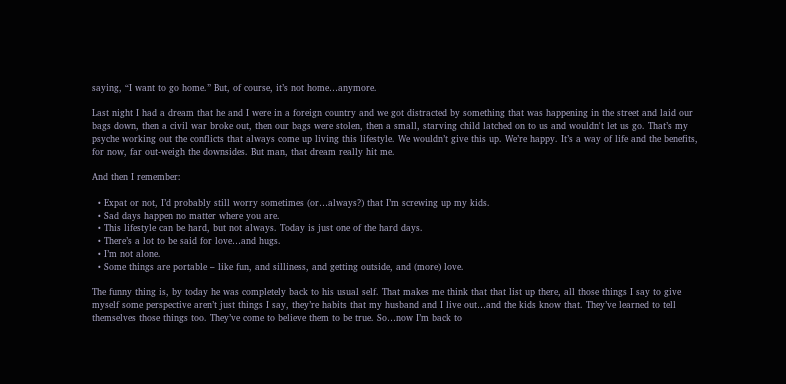saying, “I want to go home.” But, of course, it’s not home…anymore.

Last night I had a dream that he and I were in a foreign country and we got distracted by something that was happening in the street and laid our bags down, then a civil war broke out, then our bags were stolen, then a small, starving child latched on to us and wouldn't let us go. That’s my psyche working out the conflicts that always come up living this lifestyle. We wouldn’t give this up. We’re happy. It’s a way of life and the benefits, for now, far out-weigh the downsides. But man, that dream really hit me.

And then I remember:

  • Expat or not, I’d probably still worry sometimes (or…always?) that I’m screwing up my kids.
  • Sad days happen no matter where you are.
  • This lifestyle can be hard, but not always. Today is just one of the hard days.
  • There’s a lot to be said for love…and hugs.
  • I’m not alone.
  • Some things are portable – like fun, and silliness, and getting outside, and (more) love.

The funny thing is, by today he was completely back to his usual self. That makes me think that that list up there, all those things I say to give myself some perspective aren’t just things I say, they’re habits that my husband and I live out…and the kids know that. They’ve learned to tell themselves those things too. They’ve come to believe them to be true. So…now I’m back to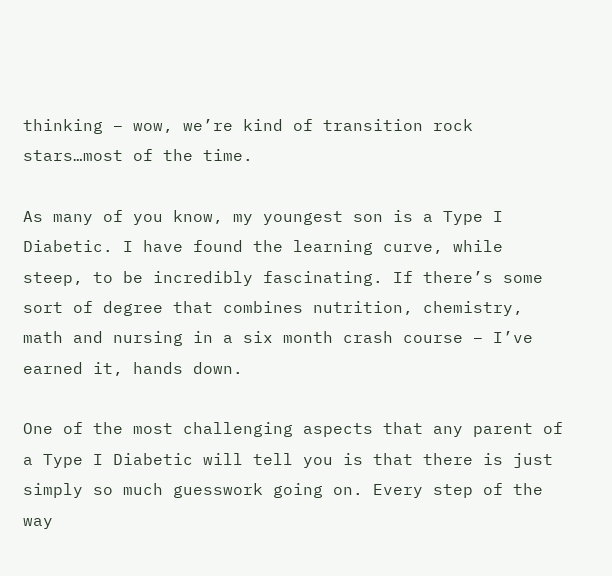thinking – wow, we’re kind of transition rock stars…most of the time.

As many of you know, my youngest son is a Type I Diabetic. I have found the learning curve, while steep, to be incredibly fascinating. If there’s some sort of degree that combines nutrition, chemistry, math and nursing in a six month crash course – I’ve earned it, hands down.

One of the most challenging aspects that any parent of a Type I Diabetic will tell you is that there is just simply so much guesswork going on. Every step of the way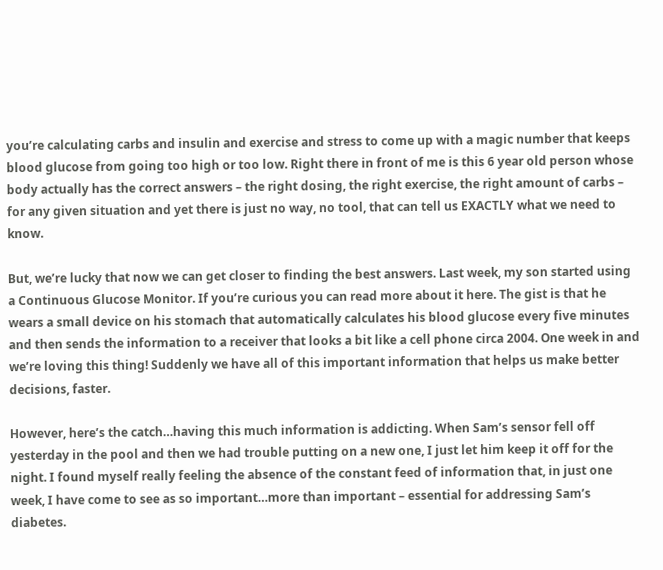you’re calculating carbs and insulin and exercise and stress to come up with a magic number that keeps blood glucose from going too high or too low. Right there in front of me is this 6 year old person whose body actually has the correct answers – the right dosing, the right exercise, the right amount of carbs – for any given situation and yet there is just no way, no tool, that can tell us EXACTLY what we need to know.

But, we’re lucky that now we can get closer to finding the best answers. Last week, my son started using a Continuous Glucose Monitor. If you’re curious you can read more about it here. The gist is that he wears a small device on his stomach that automatically calculates his blood glucose every five minutes and then sends the information to a receiver that looks a bit like a cell phone circa 2004. One week in and we’re loving this thing! Suddenly we have all of this important information that helps us make better decisions, faster.

However, here’s the catch…having this much information is addicting. When Sam’s sensor fell off yesterday in the pool and then we had trouble putting on a new one, I just let him keep it off for the night. I found myself really feeling the absence of the constant feed of information that, in just one week, I have come to see as so important…more than important – essential for addressing Sam’s diabetes.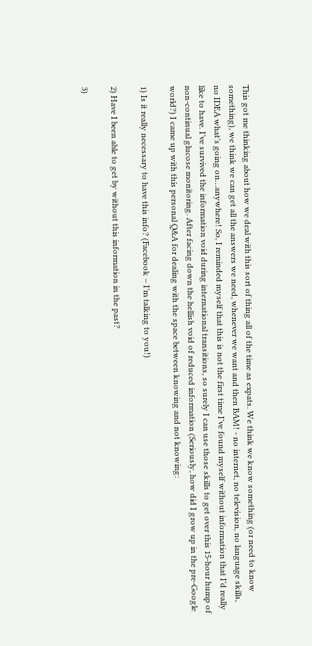This got me thinking about how we deal with this sort of thing all of the time as expats. We think we know something (or need to know something), we think we can get all the answers we need, whenever we want and then BAM! - no internet, no television, no language skills, no IDEA what’s going on…anywhere! So, I reminded myself that this is not the first time I’ve found myself without information that I’d really like to have. I’ve survived the information void during international transitions, so surely I can use those skills to get over this 15-hour hump of non-continual glucose monitoring. After facing down the hellish void of reduced information (Seriously, how did I grow up in the pre-Google world?) I came up with this personal Q&A for dealing with the space between knowing and not knowing:

1) Is it really necessary to have this info? (Facebook – I’m talking to you!)

2) Have I been able to get by without this information in the past?

3)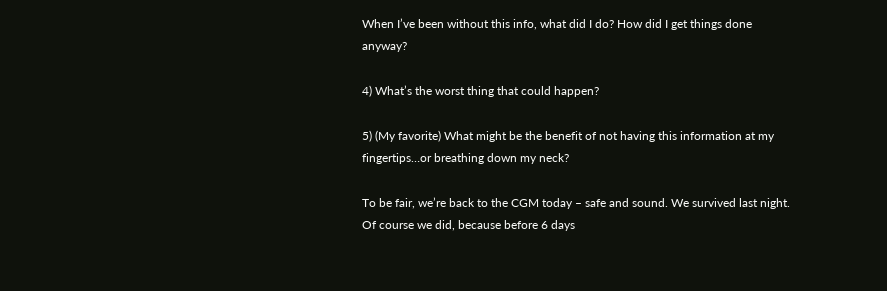When I’ve been without this info, what did I do? How did I get things done anyway?

4) What’s the worst thing that could happen?

5) (My favorite) What might be the benefit of not having this information at my fingertips…or breathing down my neck?

To be fair, we’re back to the CGM today – safe and sound. We survived last night. Of course we did, because before 6 days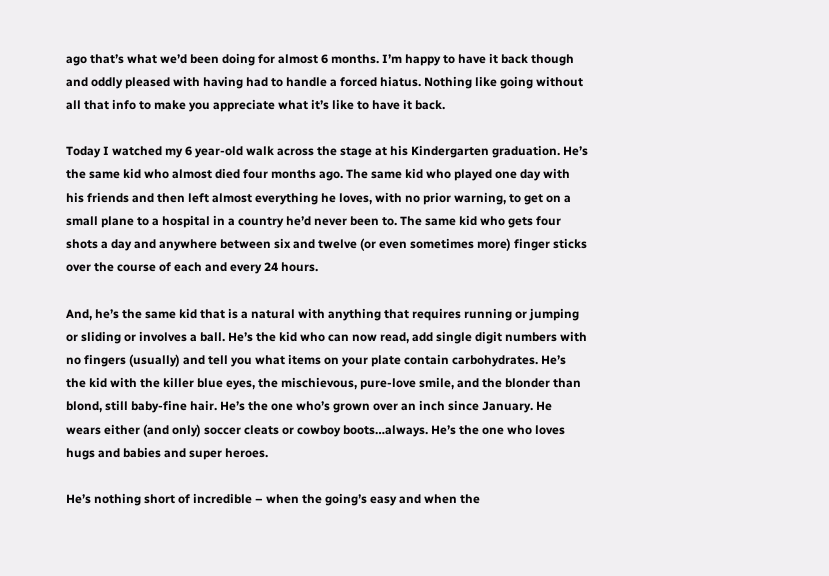ago that’s what we’d been doing for almost 6 months. I’m happy to have it back though and oddly pleased with having had to handle a forced hiatus. Nothing like going without all that info to make you appreciate what it’s like to have it back.

Today I watched my 6 year-old walk across the stage at his Kindergarten graduation. He’s the same kid who almost died four months ago. The same kid who played one day with his friends and then left almost everything he loves, with no prior warning, to get on a small plane to a hospital in a country he’d never been to. The same kid who gets four shots a day and anywhere between six and twelve (or even sometimes more) finger sticks over the course of each and every 24 hours.

And, he’s the same kid that is a natural with anything that requires running or jumping or sliding or involves a ball. He’s the kid who can now read, add single digit numbers with no fingers (usually) and tell you what items on your plate contain carbohydrates. He’s the kid with the killer blue eyes, the mischievous, pure-love smile, and the blonder than blond, still baby-fine hair. He’s the one who’s grown over an inch since January. He wears either (and only) soccer cleats or cowboy boots…always. He’s the one who loves hugs and babies and super heroes.

He’s nothing short of incredible – when the going’s easy and when the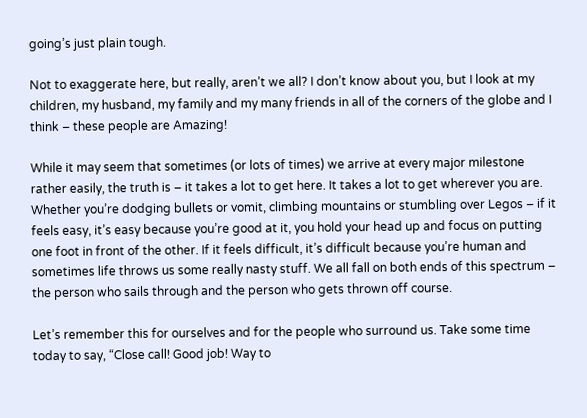going’s just plain tough.

Not to exaggerate here, but really, aren’t we all? I don’t know about you, but I look at my children, my husband, my family and my many friends in all of the corners of the globe and I think – these people are Amazing!

While it may seem that sometimes (or lots of times) we arrive at every major milestone rather easily, the truth is – it takes a lot to get here. It takes a lot to get wherever you are. Whether you’re dodging bullets or vomit, climbing mountains or stumbling over Legos – if it feels easy, it’s easy because you’re good at it, you hold your head up and focus on putting one foot in front of the other. If it feels difficult, it’s difficult because you’re human and sometimes life throws us some really nasty stuff. We all fall on both ends of this spectrum – the person who sails through and the person who gets thrown off course.

Let’s remember this for ourselves and for the people who surround us. Take some time today to say, “Close call! Good job! Way to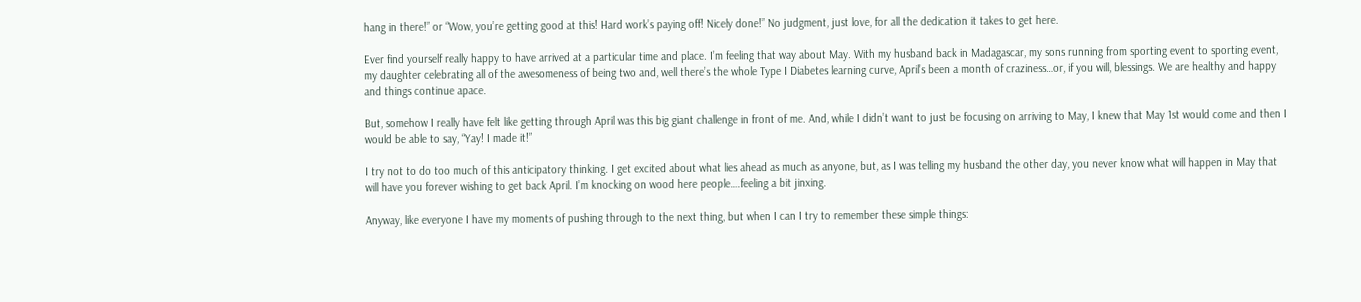hang in there!” or “Wow, you’re getting good at this! Hard work’s paying off! Nicely done!” No judgment, just love, for all the dedication it takes to get here.

Ever find yourself really happy to have arrived at a particular time and place. I’m feeling that way about May. With my husband back in Madagascar, my sons running from sporting event to sporting event, my daughter celebrating all of the awesomeness of being two and, well there’s the whole Type I Diabetes learning curve, April’s been a month of craziness…or, if you will, blessings. We are healthy and happy and things continue apace.

But, somehow I really have felt like getting through April was this big giant challenge in front of me. And, while I didn’t want to just be focusing on arriving to May, I knew that May 1st would come and then I would be able to say, “Yay! I made it!”

I try not to do too much of this anticipatory thinking. I get excited about what lies ahead as much as anyone, but, as I was telling my husband the other day, you never know what will happen in May that will have you forever wishing to get back April. I’m knocking on wood here people….feeling a bit jinxing.

Anyway, like everyone I have my moments of pushing through to the next thing, but when I can I try to remember these simple things: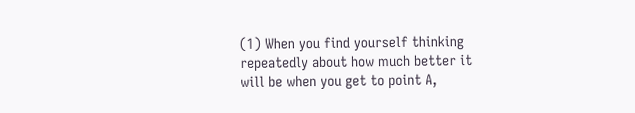(1) When you find yourself thinking repeatedly about how much better it will be when you get to point A,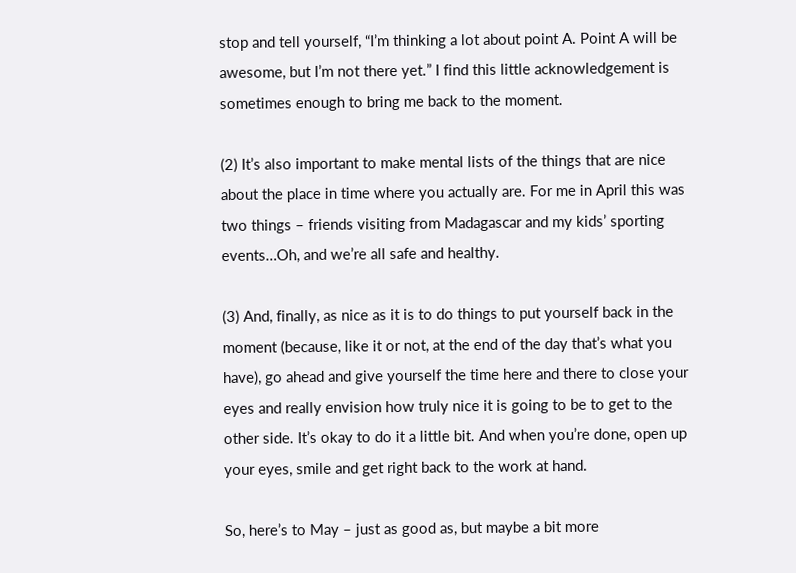stop and tell yourself, “I’m thinking a lot about point A. Point A will be awesome, but I’m not there yet.” I find this little acknowledgement is sometimes enough to bring me back to the moment.

(2) It’s also important to make mental lists of the things that are nice about the place in time where you actually are. For me in April this was two things – friends visiting from Madagascar and my kids’ sporting events…Oh, and we’re all safe and healthy.

(3) And, finally, as nice as it is to do things to put yourself back in the moment (because, like it or not, at the end of the day that’s what you have), go ahead and give yourself the time here and there to close your eyes and really envision how truly nice it is going to be to get to the other side. It’s okay to do it a little bit. And when you’re done, open up your eyes, smile and get right back to the work at hand.

So, here’s to May – just as good as, but maybe a bit more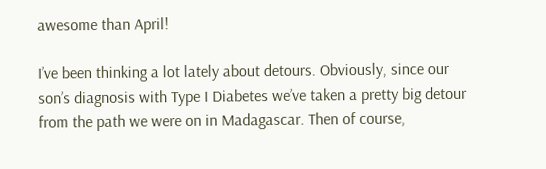awesome than April!

I’ve been thinking a lot lately about detours. Obviously, since our son’s diagnosis with Type I Diabetes we’ve taken a pretty big detour from the path we were on in Madagascar. Then of course,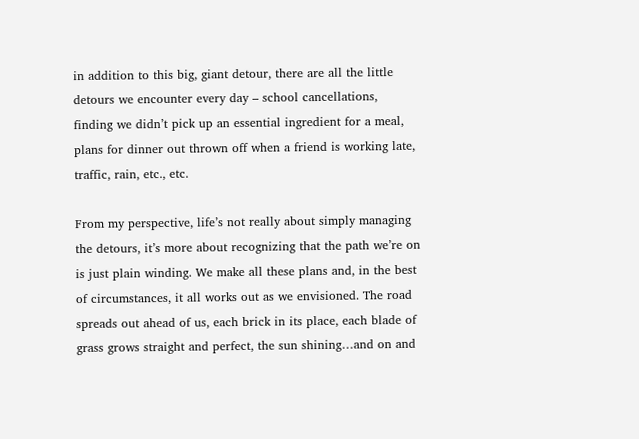in addition to this big, giant detour, there are all the little detours we encounter every day – school cancellations, finding we didn’t pick up an essential ingredient for a meal, plans for dinner out thrown off when a friend is working late, traffic, rain, etc., etc.

From my perspective, life’s not really about simply managing the detours, it’s more about recognizing that the path we’re on is just plain winding. We make all these plans and, in the best of circumstances, it all works out as we envisioned. The road spreads out ahead of us, each brick in its place, each blade of grass grows straight and perfect, the sun shining…and on and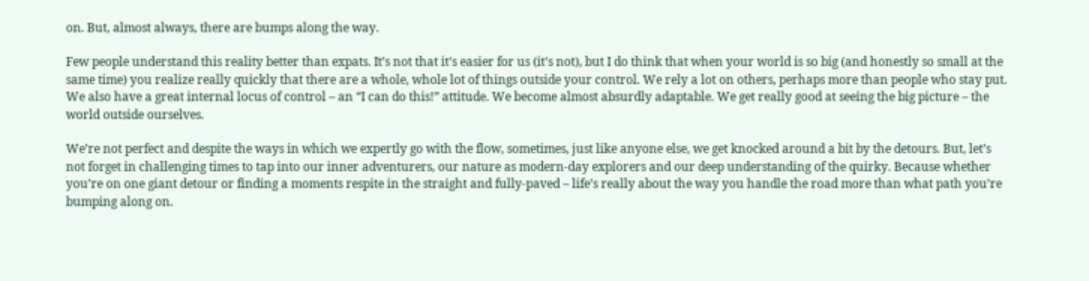on. But, almost always, there are bumps along the way.

Few people understand this reality better than expats. It’s not that it’s easier for us (it’s not), but I do think that when your world is so big (and honestly so small at the same time) you realize really quickly that there are a whole, whole lot of things outside your control. We rely a lot on others, perhaps more than people who stay put. We also have a great internal locus of control – an “I can do this!” attitude. We become almost absurdly adaptable. We get really good at seeing the big picture – the world outside ourselves.

We’re not perfect and despite the ways in which we expertly go with the flow, sometimes, just like anyone else, we get knocked around a bit by the detours. But, let’s not forget in challenging times to tap into our inner adventurers, our nature as modern-day explorers and our deep understanding of the quirky. Because whether you’re on one giant detour or finding a moments respite in the straight and fully-paved – life’s really about the way you handle the road more than what path you’re bumping along on.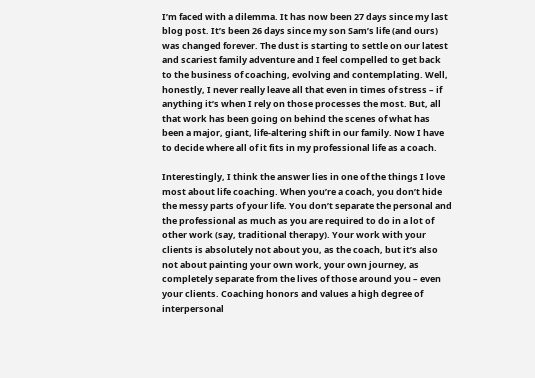I’m faced with a dilemma. It has now been 27 days since my last blog post. It’s been 26 days since my son Sam’s life (and ours) was changed forever. The dust is starting to settle on our latest and scariest family adventure and I feel compelled to get back to the business of coaching, evolving and contemplating. Well, honestly, I never really leave all that even in times of stress – if anything it’s when I rely on those processes the most. But, all that work has been going on behind the scenes of what has been a major, giant, life-altering shift in our family. Now I have to decide where all of it fits in my professional life as a coach.

Interestingly, I think the answer lies in one of the things I love most about life coaching. When you’re a coach, you don’t hide the messy parts of your life. You don’t separate the personal and the professional as much as you are required to do in a lot of other work (say, traditional therapy). Your work with your clients is absolutely not about you, as the coach, but it’s also not about painting your own work, your own journey, as completely separate from the lives of those around you – even your clients. Coaching honors and values a high degree of interpersonal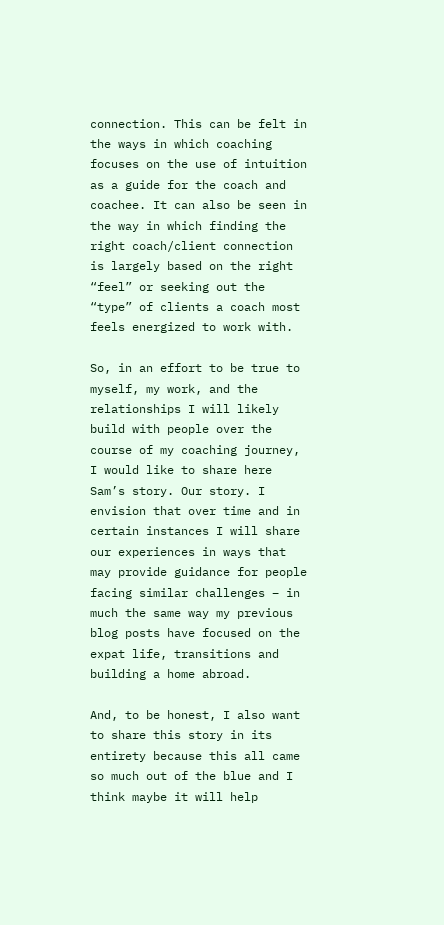connection. This can be felt in the ways in which coaching focuses on the use of intuition as a guide for the coach and coachee. It can also be seen in the way in which finding the right coach/client connection is largely based on the right “feel” or seeking out the “type” of clients a coach most feels energized to work with.

So, in an effort to be true to myself, my work, and the relationships I will likely build with people over the course of my coaching journey, I would like to share here Sam’s story. Our story. I envision that over time and in certain instances I will share our experiences in ways that may provide guidance for people facing similar challenges – in much the same way my previous blog posts have focused on the expat life, transitions and building a home abroad.

And, to be honest, I also want to share this story in its entirety because this all came so much out of the blue and I think maybe it will help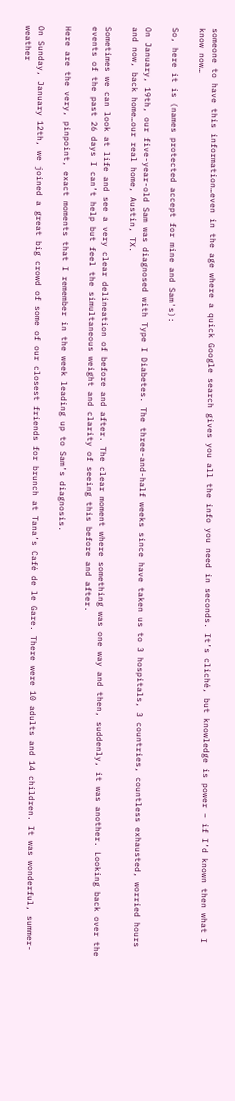someone to have this information…even in the age where a quick Google search gives you all the info you need in seconds. It’s cliché, but knowledge is power – if I’d known then what I know now…

So, here it is (names protected accept for mine and Sam's):

On January, 19th, our five-year-old Sam was diagnosed with Type I Diabetes. The three-and-half weeks since have taken us to 3 hospitals, 3 countries, countless exhausted, worried hours and now, back home…our real home, Austin, TX.

Sometimes we can look at life and see a very clear delineation of before and after. The clear moment where something was one way and then, suddenly, it was another. Looking back over the events of the past 26 days I can’t help but feel the simultaneous weight and clarity of seeing this before and after.

Here are the very, pinpoint, exact moments that I remember in the week leading up to Sam’s diagnosis.

On Sunday, January 12th, we joined a great big crowd of some of our closest friends for brunch at Tana’s Café de le Gare. There were 10 adults and 14 children. It was wonderful, summer-weather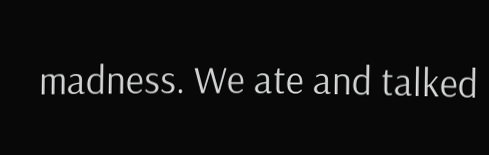madness. We ate and talked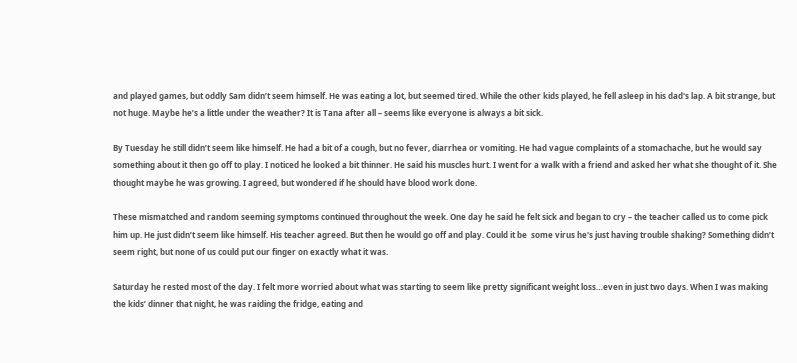and played games, but oddly Sam didn’t seem himself. He was eating a lot, but seemed tired. While the other kids played, he fell asleep in his dad's lap. A bit strange, but not huge. Maybe he’s a little under the weather? It is Tana after all – seems like everyone is always a bit sick.

By Tuesday he still didn’t seem like himself. He had a bit of a cough, but no fever, diarrhea or vomiting. He had vague complaints of a stomachache, but he would say something about it then go off to play. I noticed he looked a bit thinner. He said his muscles hurt. I went for a walk with a friend and asked her what she thought of it. She thought maybe he was growing. I agreed, but wondered if he should have blood work done.

These mismatched and random seeming symptoms continued throughout the week. One day he said he felt sick and began to cry – the teacher called us to come pick him up. He just didn’t seem like himself. His teacher agreed. But then he would go off and play. Could it be  some virus he's just having trouble shaking? Something didn’t seem right, but none of us could put our finger on exactly what it was.

Saturday he rested most of the day. I felt more worried about what was starting to seem like pretty significant weight loss…even in just two days. When I was making the kids’ dinner that night, he was raiding the fridge, eating and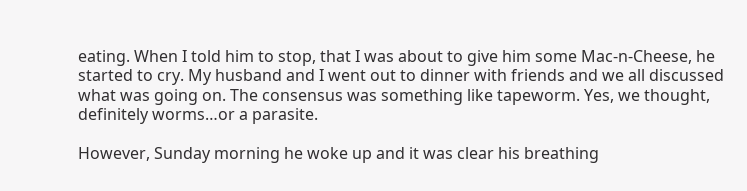eating. When I told him to stop, that I was about to give him some Mac-n-Cheese, he started to cry. My husband and I went out to dinner with friends and we all discussed what was going on. The consensus was something like tapeworm. Yes, we thought, definitely worms…or a parasite.

However, Sunday morning he woke up and it was clear his breathing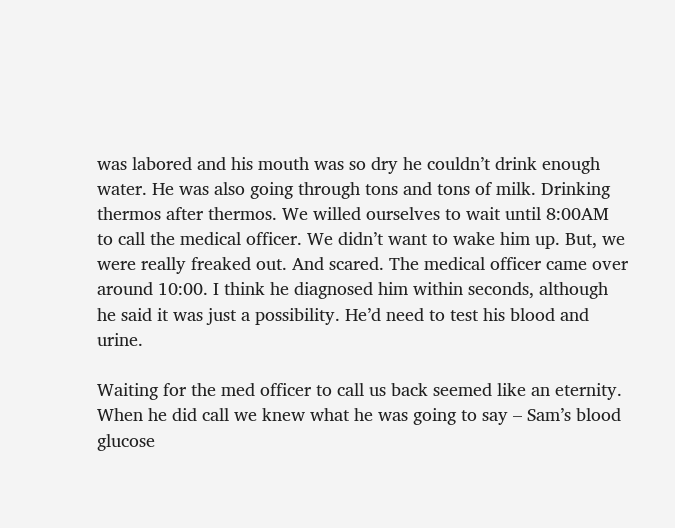was labored and his mouth was so dry he couldn’t drink enough water. He was also going through tons and tons of milk. Drinking thermos after thermos. We willed ourselves to wait until 8:00AM to call the medical officer. We didn’t want to wake him up. But, we were really freaked out. And scared. The medical officer came over around 10:00. I think he diagnosed him within seconds, although he said it was just a possibility. He’d need to test his blood and urine.

Waiting for the med officer to call us back seemed like an eternity. When he did call we knew what he was going to say – Sam’s blood glucose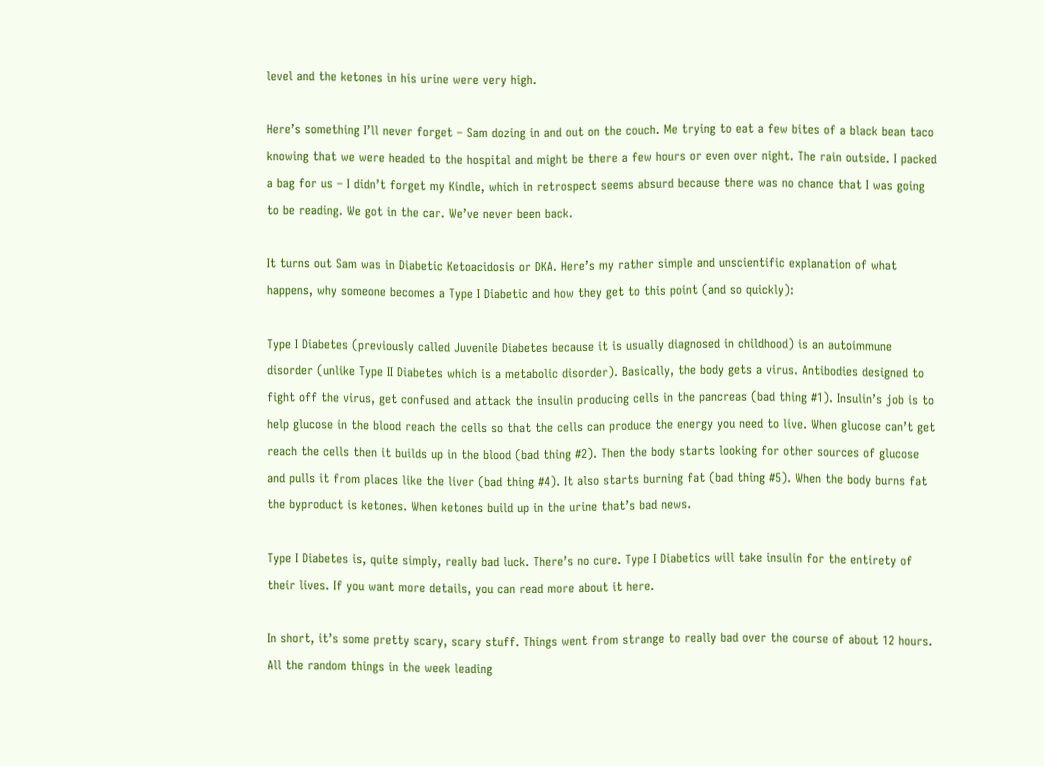level and the ketones in his urine were very high.

Here’s something I’ll never forget – Sam dozing in and out on the couch. Me trying to eat a few bites of a black bean taco knowing that we were headed to the hospital and might be there a few hours or even over night. The rain outside. I packed a bag for us – I didn’t forget my Kindle, which in retrospect seems absurd because there was no chance that I was going to be reading. We got in the car. We’ve never been back.

It turns out Sam was in Diabetic Ketoacidosis or DKA. Here’s my rather simple and unscientific explanation of what happens, why someone becomes a Type I Diabetic and how they get to this point (and so quickly):

Type I Diabetes (previously called Juvenile Diabetes because it is usually diagnosed in childhood) is an autoimmune disorder (unlike Type II Diabetes which is a metabolic disorder). Basically, the body gets a virus. Antibodies designed to fight off the virus, get confused and attack the insulin producing cells in the pancreas (bad thing #1). Insulin’s job is to help glucose in the blood reach the cells so that the cells can produce the energy you need to live. When glucose can’t get reach the cells then it builds up in the blood (bad thing #2). Then the body starts looking for other sources of glucose and pulls it from places like the liver (bad thing #4). It also starts burning fat (bad thing #5). When the body burns fat the byproduct is ketones. When ketones build up in the urine that’s bad news.

Type I Diabetes is, quite simply, really bad luck. There’s no cure. Type I Diabetics will take insulin for the entirety of their lives. If you want more details, you can read more about it here.

In short, it’s some pretty scary, scary stuff. Things went from strange to really bad over the course of about 12 hours. All the random things in the week leading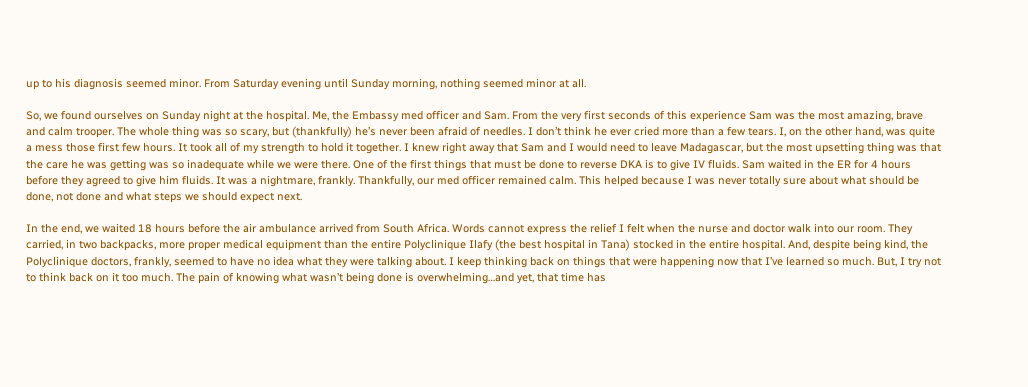up to his diagnosis seemed minor. From Saturday evening until Sunday morning, nothing seemed minor at all.

So, we found ourselves on Sunday night at the hospital. Me, the Embassy med officer and Sam. From the very first seconds of this experience Sam was the most amazing, brave and calm trooper. The whole thing was so scary, but (thankfully) he’s never been afraid of needles. I don’t think he ever cried more than a few tears. I, on the other hand, was quite a mess those first few hours. It took all of my strength to hold it together. I knew right away that Sam and I would need to leave Madagascar, but the most upsetting thing was that the care he was getting was so inadequate while we were there. One of the first things that must be done to reverse DKA is to give IV fluids. Sam waited in the ER for 4 hours before they agreed to give him fluids. It was a nightmare, frankly. Thankfully, our med officer remained calm. This helped because I was never totally sure about what should be done, not done and what steps we should expect next.

In the end, we waited 18 hours before the air ambulance arrived from South Africa. Words cannot express the relief I felt when the nurse and doctor walk into our room. They carried, in two backpacks, more proper medical equipment than the entire Polyclinique Ilafy (the best hospital in Tana) stocked in the entire hospital. And, despite being kind, the Polyclinique doctors, frankly, seemed to have no idea what they were talking about. I keep thinking back on things that were happening now that I’ve learned so much. But, I try not to think back on it too much. The pain of knowing what wasn’t being done is overwhelming…and yet, that time has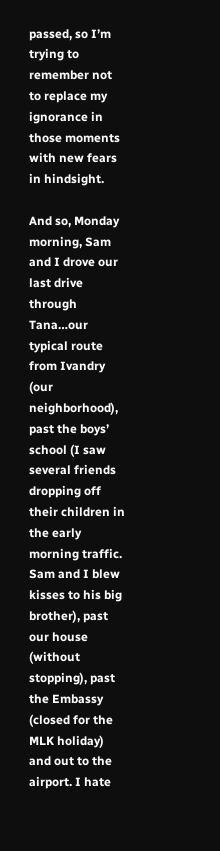passed, so I’m trying to remember not to replace my ignorance in those moments with new fears in hindsight.

And so, Monday morning, Sam and I drove our last drive through Tana…our typical route from Ivandry (our neighborhood), past the boys’ school (I saw several friends dropping off their children in the early morning traffic. Sam and I blew kisses to his big brother), past our house (without stopping), past the Embassy (closed for the MLK holiday) and out to the airport. I hate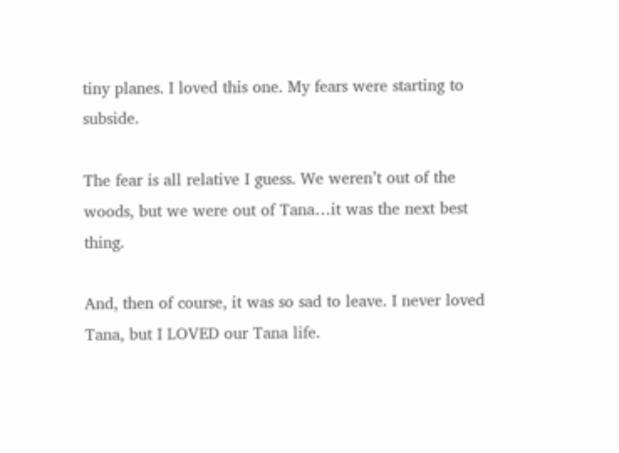tiny planes. I loved this one. My fears were starting to subside.

The fear is all relative I guess. We weren’t out of the woods, but we were out of Tana…it was the next best thing.

And, then of course, it was so sad to leave. I never loved Tana, but I LOVED our Tana life.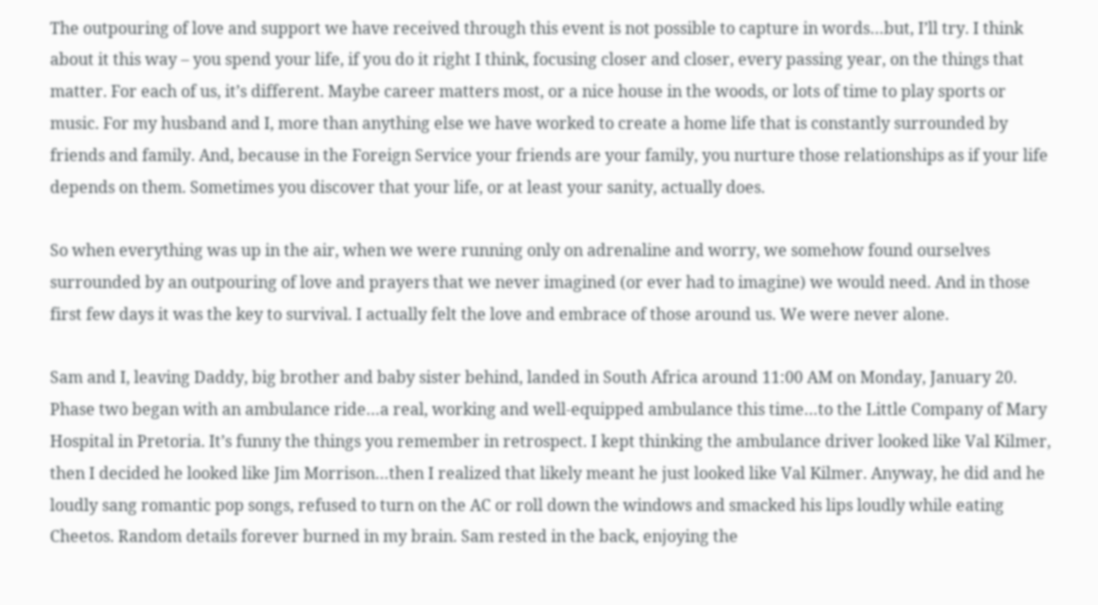The outpouring of love and support we have received through this event is not possible to capture in words…but, I’ll try. I think about it this way – you spend your life, if you do it right I think, focusing closer and closer, every passing year, on the things that matter. For each of us, it’s different. Maybe career matters most, or a nice house in the woods, or lots of time to play sports or music. For my husband and I, more than anything else we have worked to create a home life that is constantly surrounded by friends and family. And, because in the Foreign Service your friends are your family, you nurture those relationships as if your life depends on them. Sometimes you discover that your life, or at least your sanity, actually does.

So when everything was up in the air, when we were running only on adrenaline and worry, we somehow found ourselves surrounded by an outpouring of love and prayers that we never imagined (or ever had to imagine) we would need. And in those first few days it was the key to survival. I actually felt the love and embrace of those around us. We were never alone.

Sam and I, leaving Daddy, big brother and baby sister behind, landed in South Africa around 11:00 AM on Monday, January 20. Phase two began with an ambulance ride…a real, working and well-equipped ambulance this time…to the Little Company of Mary Hospital in Pretoria. It’s funny the things you remember in retrospect. I kept thinking the ambulance driver looked like Val Kilmer, then I decided he looked like Jim Morrison…then I realized that likely meant he just looked like Val Kilmer. Anyway, he did and he loudly sang romantic pop songs, refused to turn on the AC or roll down the windows and smacked his lips loudly while eating Cheetos. Random details forever burned in my brain. Sam rested in the back, enjoying the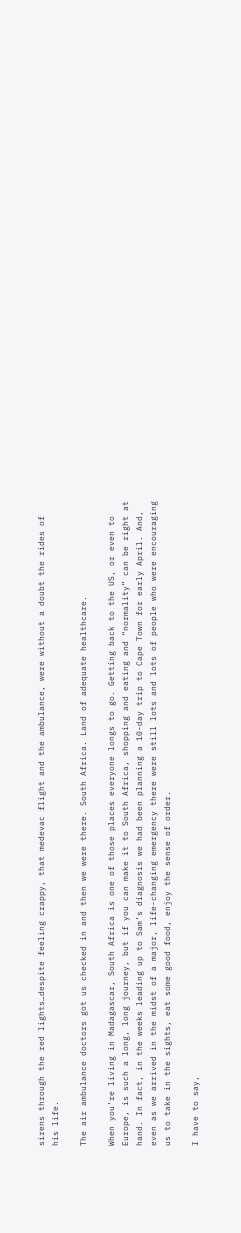sirens through the red lights…despite feeling crappy, that medevac flight and the ambulance, were without a doubt the rides of his life.

The air ambulance doctors got us checked in and then we were there. South Africa. Land of adequate healthcare.

When you’re living in Madagascar, South Africa is one of those places everyone longs to go. Getting back to the US, or even to Europe, is such a long, long journey, but if you can make it to South Africa, shopping and eating and “normality” can be right at hand. In fact, in the weeks leading up to Sam’s diagnosis we had been planning a 10-day trip to Cape Town for early April. And, even as we arrived in the midst of a major, life-changing emergency there were still lots and lots of people who were encouraging us to take in the sights, eat some good food, enjoy the sense of order.

I have to say,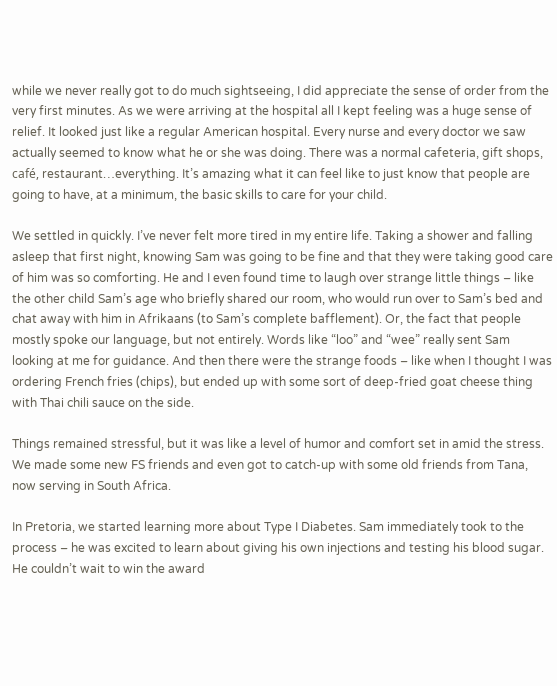while we never really got to do much sightseeing, I did appreciate the sense of order from the very first minutes. As we were arriving at the hospital all I kept feeling was a huge sense of relief. It looked just like a regular American hospital. Every nurse and every doctor we saw actually seemed to know what he or she was doing. There was a normal cafeteria, gift shops, café, restaurant…everything. It’s amazing what it can feel like to just know that people are going to have, at a minimum, the basic skills to care for your child.

We settled in quickly. I’ve never felt more tired in my entire life. Taking a shower and falling asleep that first night, knowing Sam was going to be fine and that they were taking good care of him was so comforting. He and I even found time to laugh over strange little things – like the other child Sam’s age who briefly shared our room, who would run over to Sam’s bed and chat away with him in Afrikaans (to Sam’s complete bafflement). Or, the fact that people mostly spoke our language, but not entirely. Words like “loo” and “wee” really sent Sam looking at me for guidance. And then there were the strange foods – like when I thought I was ordering French fries (chips), but ended up with some sort of deep-fried goat cheese thing with Thai chili sauce on the side.

Things remained stressful, but it was like a level of humor and comfort set in amid the stress. We made some new FS friends and even got to catch-up with some old friends from Tana, now serving in South Africa.

In Pretoria, we started learning more about Type I Diabetes. Sam immediately took to the process – he was excited to learn about giving his own injections and testing his blood sugar. He couldn’t wait to win the award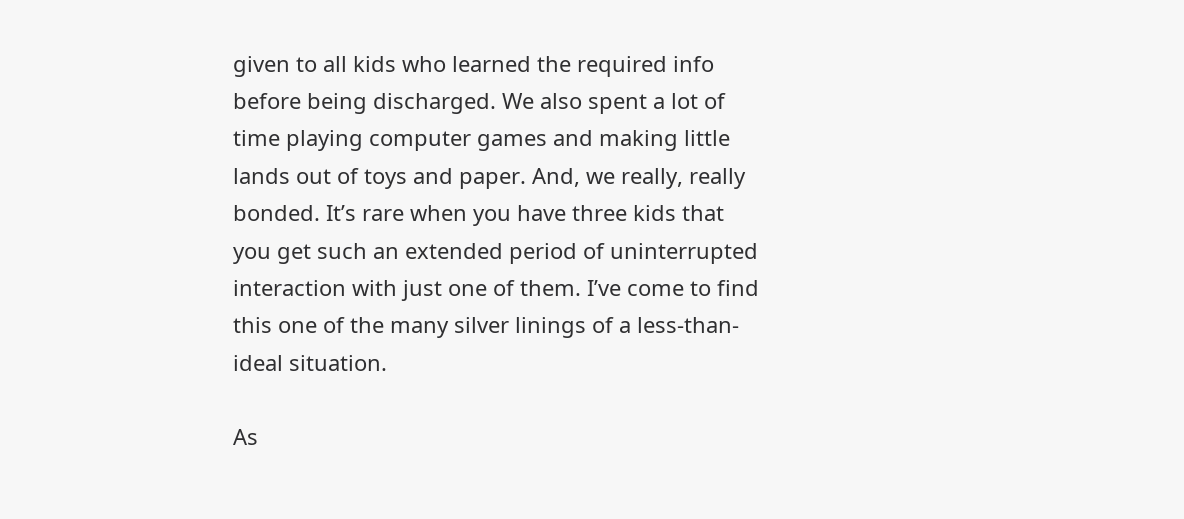given to all kids who learned the required info before being discharged. We also spent a lot of time playing computer games and making little lands out of toys and paper. And, we really, really bonded. It’s rare when you have three kids that you get such an extended period of uninterrupted interaction with just one of them. I’ve come to find this one of the many silver linings of a less-than-ideal situation.

As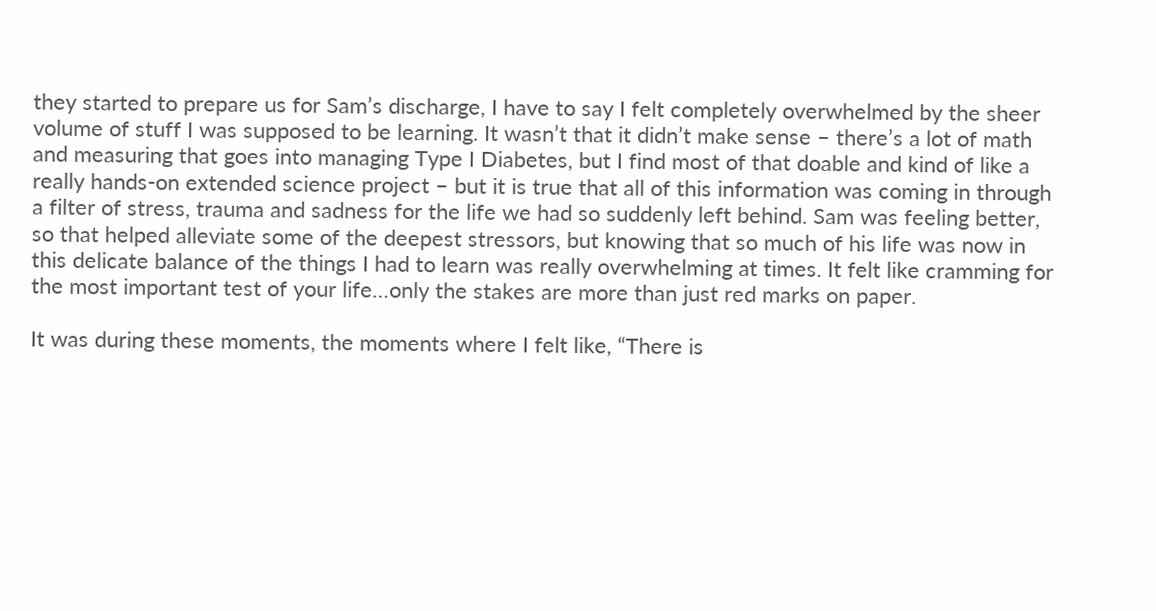they started to prepare us for Sam’s discharge, I have to say I felt completely overwhelmed by the sheer volume of stuff I was supposed to be learning. It wasn’t that it didn’t make sense – there’s a lot of math and measuring that goes into managing Type I Diabetes, but I find most of that doable and kind of like a really hands-on extended science project – but it is true that all of this information was coming in through a filter of stress, trauma and sadness for the life we had so suddenly left behind. Sam was feeling better, so that helped alleviate some of the deepest stressors, but knowing that so much of his life was now in this delicate balance of the things I had to learn was really overwhelming at times. It felt like cramming for the most important test of your life…only the stakes are more than just red marks on paper.

It was during these moments, the moments where I felt like, “There is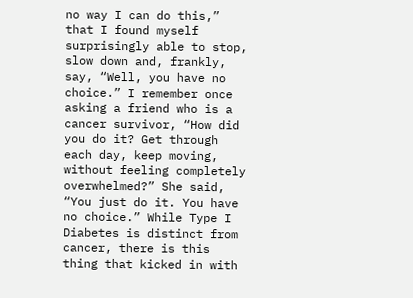no way I can do this,” that I found myself surprisingly able to stop, slow down and, frankly, say, “Well, you have no choice.” I remember once asking a friend who is a cancer survivor, “How did you do it? Get through each day, keep moving, without feeling completely overwhelmed?” She said, “You just do it. You have no choice.” While Type I Diabetes is distinct from cancer, there is this thing that kicked in with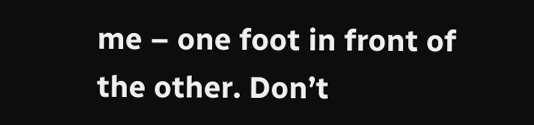me – one foot in front of the other. Don’t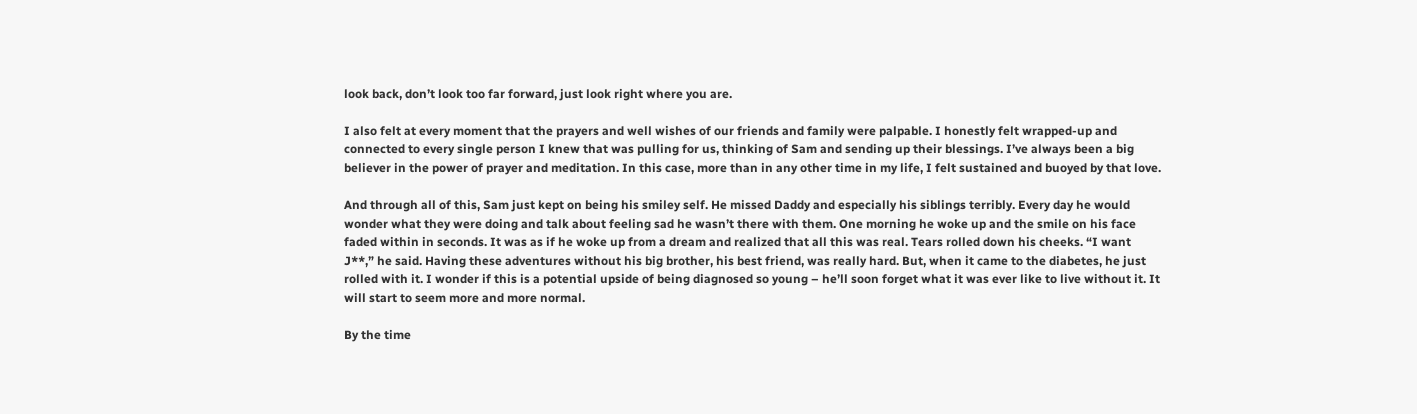look back, don’t look too far forward, just look right where you are.

I also felt at every moment that the prayers and well wishes of our friends and family were palpable. I honestly felt wrapped-up and connected to every single person I knew that was pulling for us, thinking of Sam and sending up their blessings. I’ve always been a big believer in the power of prayer and meditation. In this case, more than in any other time in my life, I felt sustained and buoyed by that love.

And through all of this, Sam just kept on being his smiley self. He missed Daddy and especially his siblings terribly. Every day he would wonder what they were doing and talk about feeling sad he wasn’t there with them. One morning he woke up and the smile on his face faded within in seconds. It was as if he woke up from a dream and realized that all this was real. Tears rolled down his cheeks. “I want J**,” he said. Having these adventures without his big brother, his best friend, was really hard. But, when it came to the diabetes, he just rolled with it. I wonder if this is a potential upside of being diagnosed so young – he’ll soon forget what it was ever like to live without it. It will start to seem more and more normal.

By the time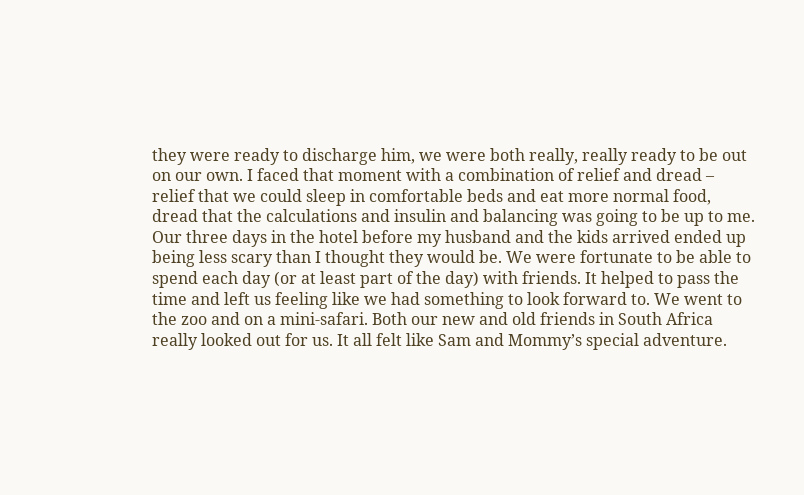they were ready to discharge him, we were both really, really ready to be out on our own. I faced that moment with a combination of relief and dread – relief that we could sleep in comfortable beds and eat more normal food, dread that the calculations and insulin and balancing was going to be up to me. Our three days in the hotel before my husband and the kids arrived ended up being less scary than I thought they would be. We were fortunate to be able to spend each day (or at least part of the day) with friends. It helped to pass the time and left us feeling like we had something to look forward to. We went to the zoo and on a mini-safari. Both our new and old friends in South Africa really looked out for us. It all felt like Sam and Mommy’s special adventure.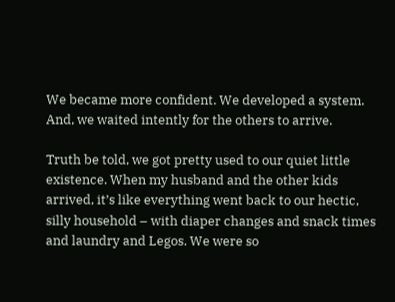We became more confident. We developed a system. And, we waited intently for the others to arrive.

Truth be told, we got pretty used to our quiet little existence. When my husband and the other kids arrived, it’s like everything went back to our hectic, silly household – with diaper changes and snack times and laundry and Legos. We were so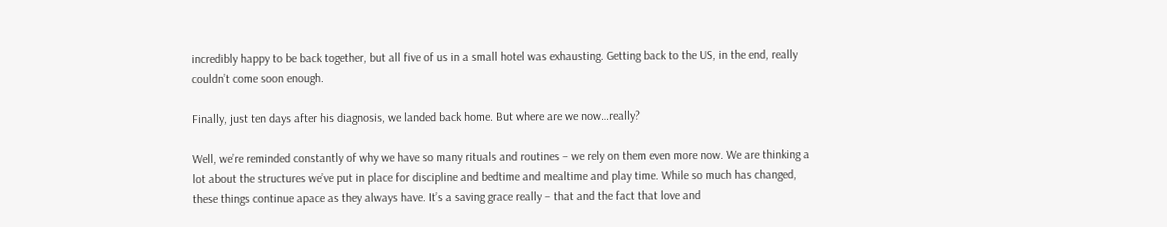incredibly happy to be back together, but all five of us in a small hotel was exhausting. Getting back to the US, in the end, really couldn’t come soon enough.

Finally, just ten days after his diagnosis, we landed back home. But where are we now…really?

Well, we’re reminded constantly of why we have so many rituals and routines – we rely on them even more now. We are thinking a lot about the structures we’ve put in place for discipline and bedtime and mealtime and play time. While so much has changed, these things continue apace as they always have. It’s a saving grace really – that and the fact that love and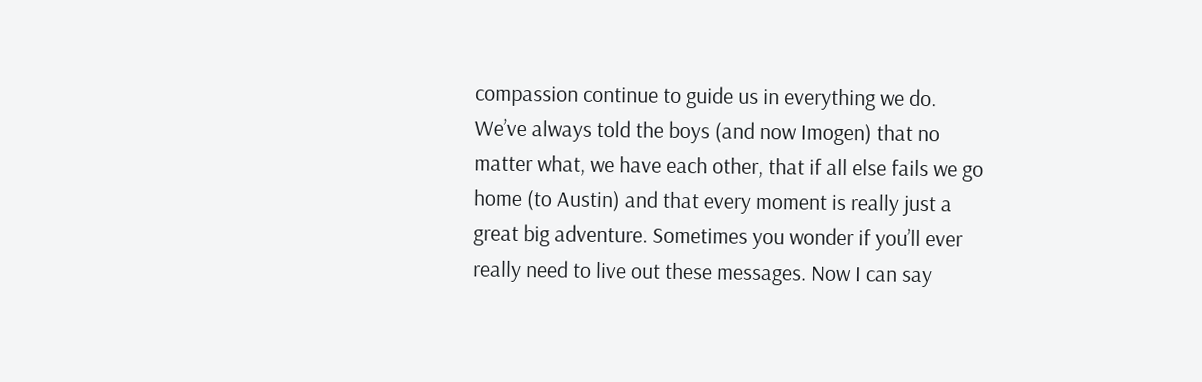compassion continue to guide us in everything we do. We’ve always told the boys (and now Imogen) that no matter what, we have each other, that if all else fails we go home (to Austin) and that every moment is really just a great big adventure. Sometimes you wonder if you’ll ever really need to live out these messages. Now I can say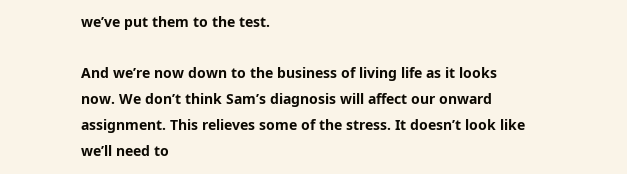we’ve put them to the test.

And we’re now down to the business of living life as it looks now. We don’t think Sam’s diagnosis will affect our onward assignment. This relieves some of the stress. It doesn’t look like we’ll need to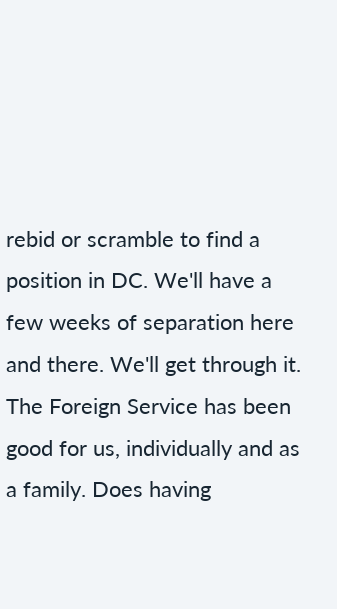rebid or scramble to find a position in DC. We'll have a few weeks of separation here and there. We'll get through it. The Foreign Service has been good for us, individually and as a family. Does having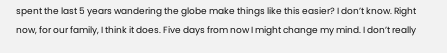spent the last 5 years wandering the globe make things like this easier? I don’t know. Right now, for our family, I think it does. Five days from now I might change my mind. I don’t really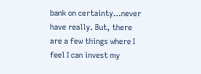bank on certainty…never have really. But, there are a few things where I feel I can invest my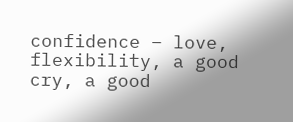confidence – love, flexibility, a good cry, a good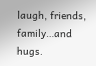laugh, friends, family…and hugs.